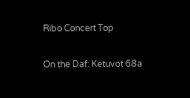Ribo Concert Top

On the Daf: Ketuvot 68a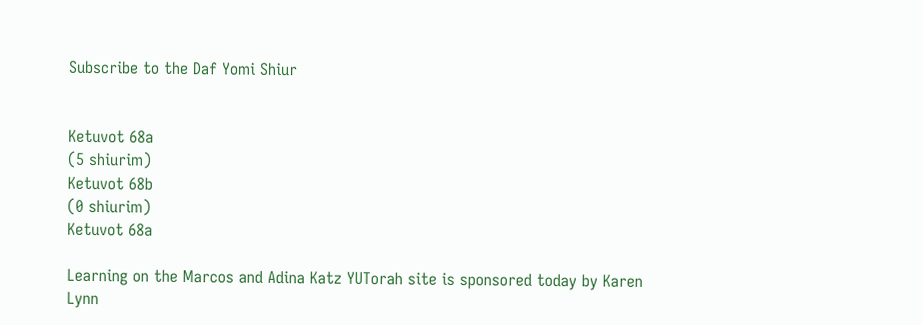Subscribe to the Daf Yomi Shiur


Ketuvot 68a
(5 shiurim)
Ketuvot 68b
(0 shiurim)
Ketuvot 68a

Learning on the Marcos and Adina Katz YUTorah site is sponsored today by Karen Lynn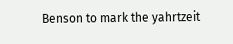Benson to mark the yahrtzeit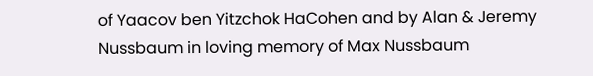of Yaacov ben Yitzchok HaCohen and by Alan & Jeremy Nussbaum in loving memory of Max Nussbaum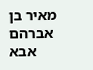מאיר בן אברהם אבא